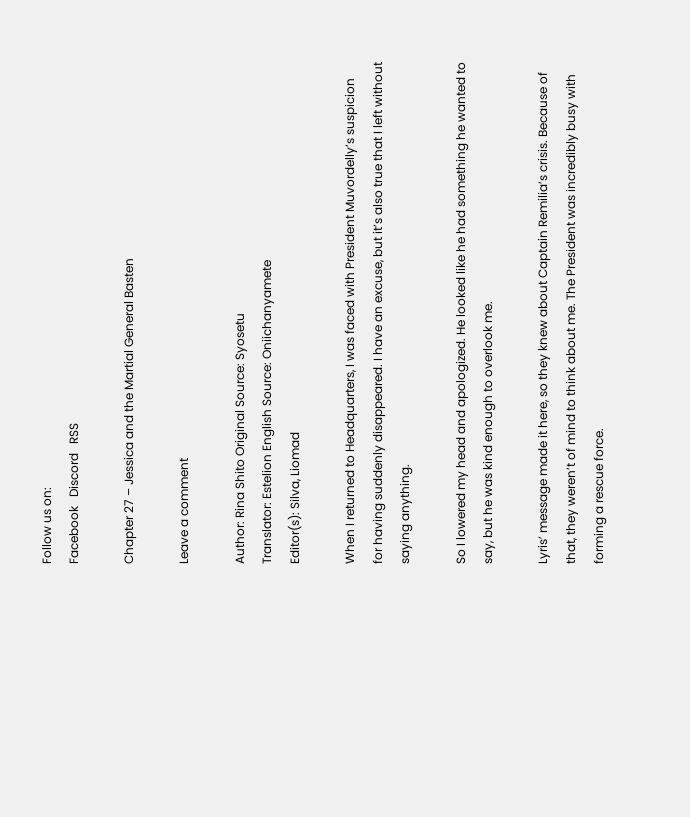Follow us on:
Facebook   Discord   RSS

Chapter 27 – Jessica and the Martial General Basten

Leave a comment

Author: Rina Shito Original Source: Syosetu
Translator: Estelion English Source: Oniichanyamete
Editor(s): Silva, Liomad

When I returned to Headquarters, I was faced with President Muvordelly’s suspicion for having suddenly disappeared. I have an excuse, but it’s also true that I left without saying anything.

So I lowered my head and apologized. He looked like he had something he wanted to say, but he was kind enough to overlook me.

Lyris’ message made it here, so they knew about Captain Remilia’s crisis. Because of that, they weren’t of mind to think about me. The President was incredibly busy with forming a rescue force.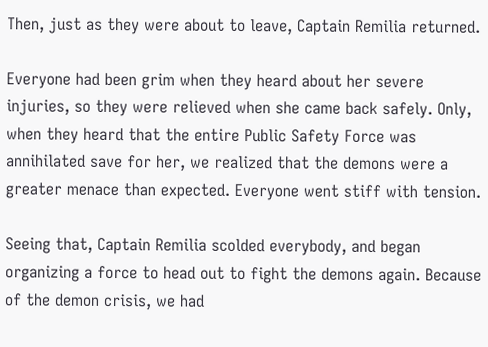Then, just as they were about to leave, Captain Remilia returned.

Everyone had been grim when they heard about her severe injuries, so they were relieved when she came back safely. Only, when they heard that the entire Public Safety Force was annihilated save for her, we realized that the demons were a greater menace than expected. Everyone went stiff with tension.

Seeing that, Captain Remilia scolded everybody, and began organizing a force to head out to fight the demons again. Because of the demon crisis, we had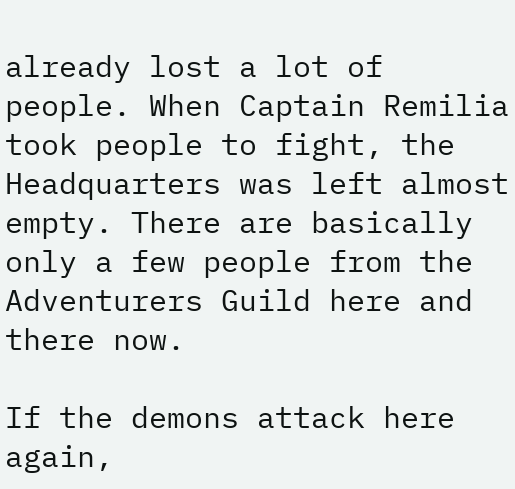already lost a lot of people. When Captain Remilia took people to fight, the Headquarters was left almost empty. There are basically only a few people from the Adventurers Guild here and there now.

If the demons attack here again,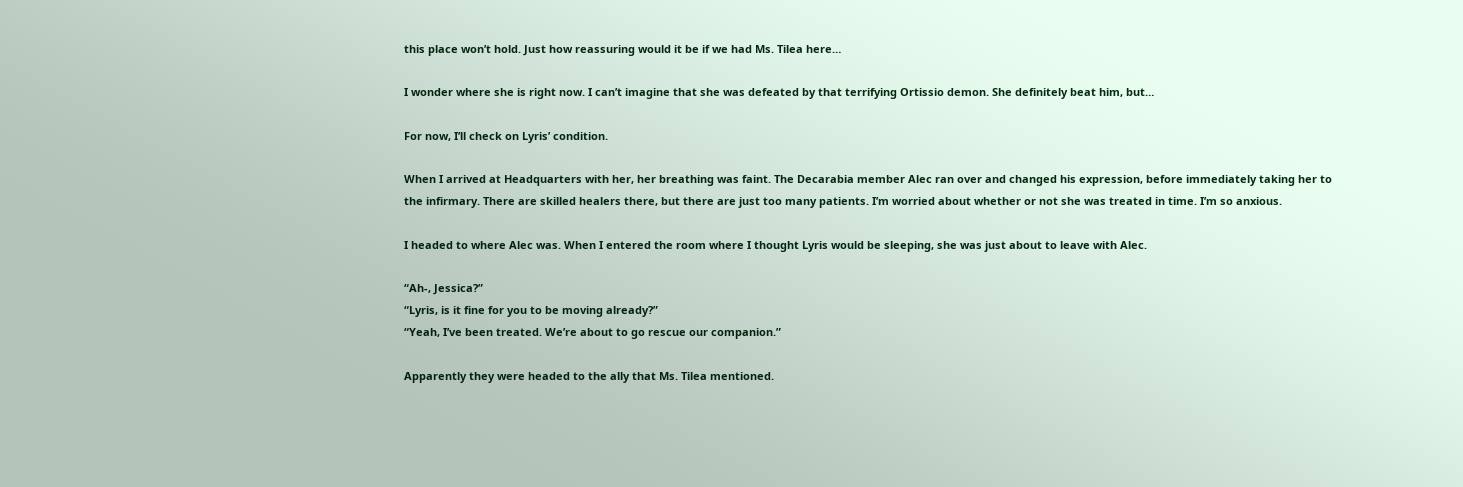this place won’t hold. Just how reassuring would it be if we had Ms. Tilea here…

I wonder where she is right now. I can’t imagine that she was defeated by that terrifying Ortissio demon. She definitely beat him, but…

For now, I’ll check on Lyris’ condition.

When I arrived at Headquarters with her, her breathing was faint. The Decarabia member Alec ran over and changed his expression, before immediately taking her to the infirmary. There are skilled healers there, but there are just too many patients. I’m worried about whether or not she was treated in time. I’m so anxious.

I headed to where Alec was. When I entered the room where I thought Lyris would be sleeping, she was just about to leave with Alec.

“Ah-, Jessica?”
“Lyris, is it fine for you to be moving already?”
“Yeah, I’ve been treated. We’re about to go rescue our companion.”

Apparently they were headed to the ally that Ms. Tilea mentioned.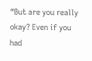“But are you really okay? Even if you had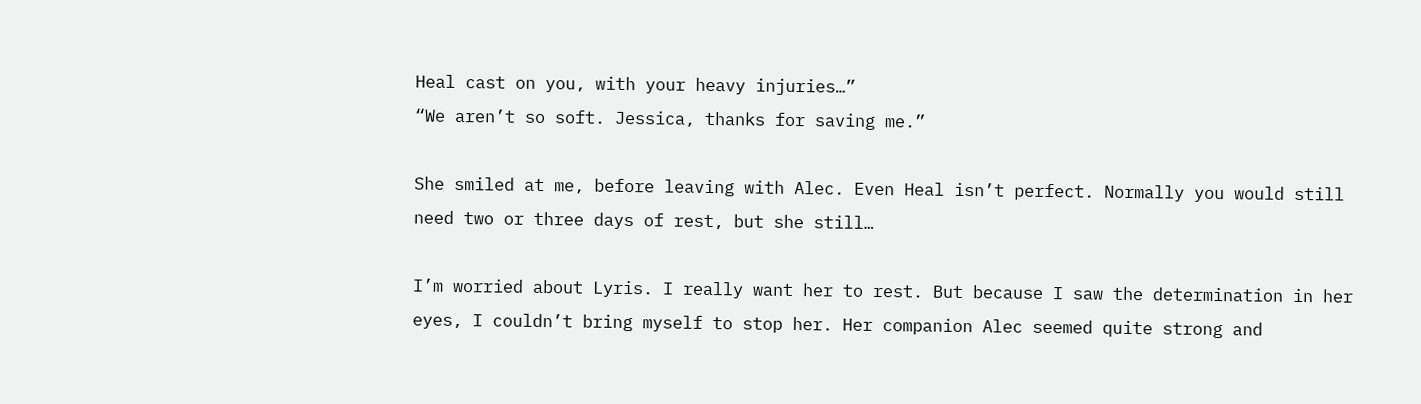Heal cast on you, with your heavy injuries…”
“We aren’t so soft. Jessica, thanks for saving me.”

She smiled at me, before leaving with Alec. Even Heal isn’t perfect. Normally you would still need two or three days of rest, but she still…

I’m worried about Lyris. I really want her to rest. But because I saw the determination in her eyes, I couldn’t bring myself to stop her. Her companion Alec seemed quite strong and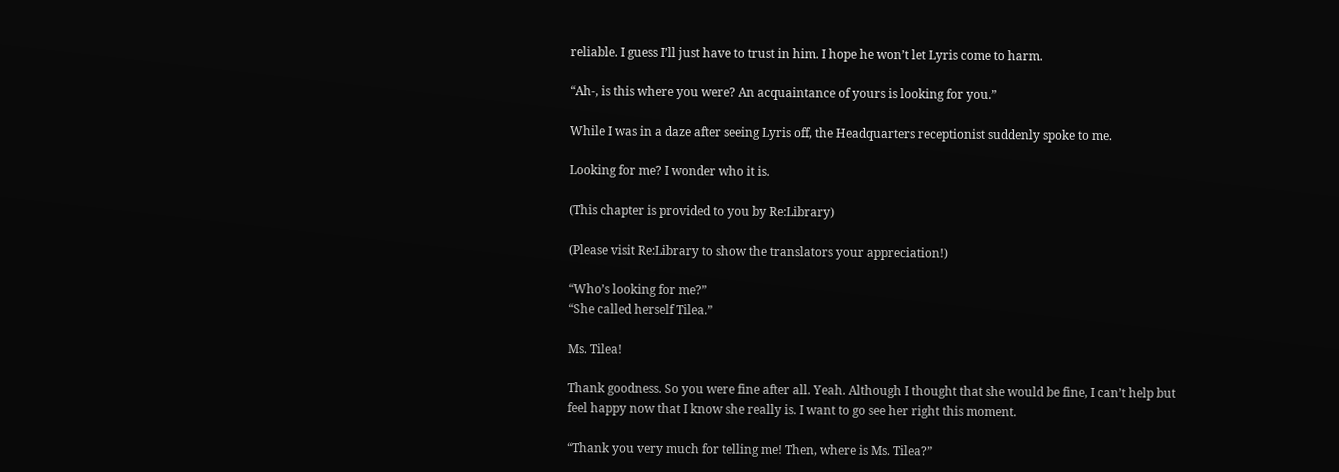reliable. I guess I’ll just have to trust in him. I hope he won’t let Lyris come to harm.

“Ah-, is this where you were? An acquaintance of yours is looking for you.”

While I was in a daze after seeing Lyris off, the Headquarters receptionist suddenly spoke to me.

Looking for me? I wonder who it is.

(This chapter is provided to you by Re:Library)

(Please visit Re:Library to show the translators your appreciation!)

“Who’s looking for me?”
“She called herself Tilea.”

Ms. Tilea!

Thank goodness. So you were fine after all. Yeah. Although I thought that she would be fine, I can’t help but feel happy now that I know she really is. I want to go see her right this moment.

“Thank you very much for telling me! Then, where is Ms. Tilea?”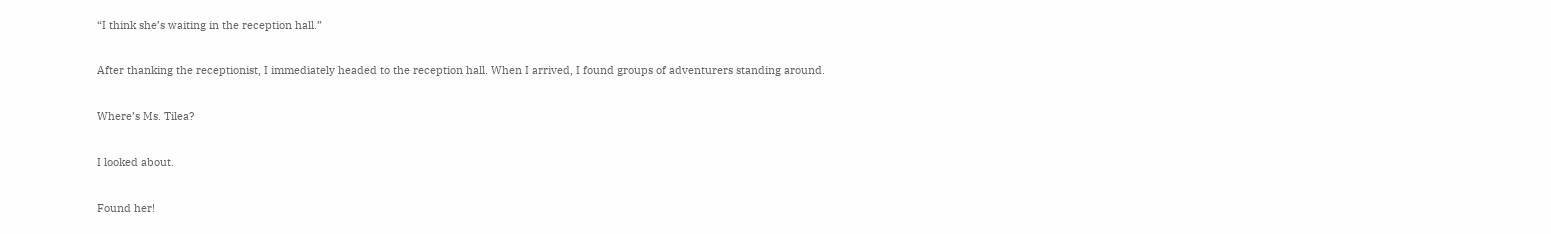“I think she’s waiting in the reception hall.”

After thanking the receptionist, I immediately headed to the reception hall. When I arrived, I found groups of adventurers standing around.

Where’s Ms. Tilea?

I looked about.

Found her!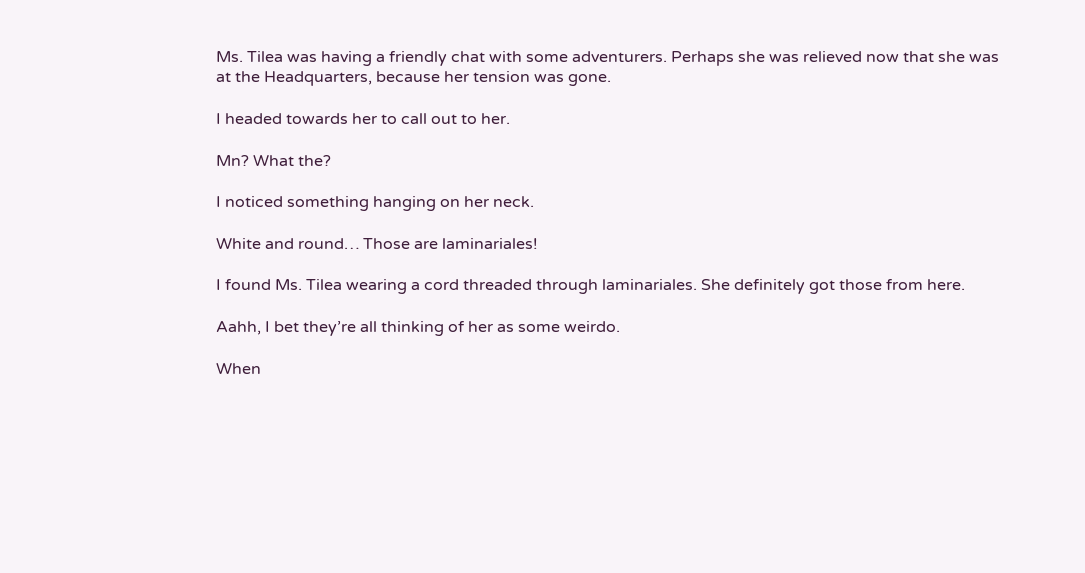Ms. Tilea was having a friendly chat with some adventurers. Perhaps she was relieved now that she was at the Headquarters, because her tension was gone.

I headed towards her to call out to her.

Mn? What the?

I noticed something hanging on her neck.

White and round… Those are laminariales!

I found Ms. Tilea wearing a cord threaded through laminariales. She definitely got those from here.

Aahh, I bet they’re all thinking of her as some weirdo.

When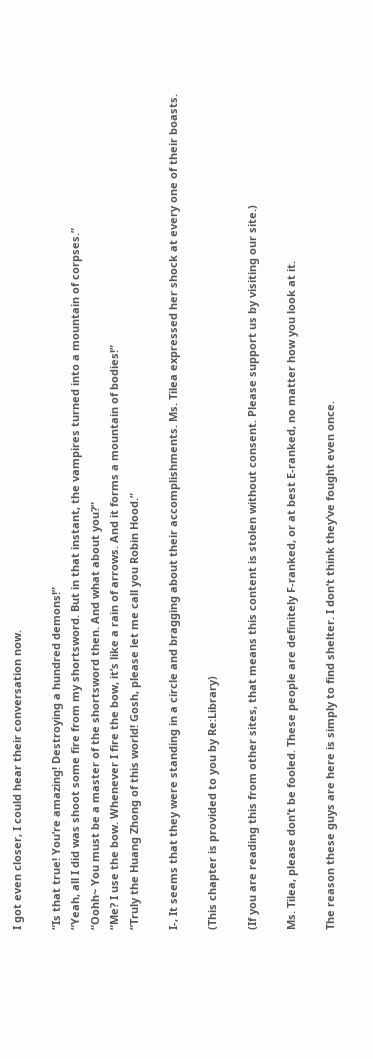I got even closer, I could hear their conversation now.

“Is that true! You’re amazing! Destroying a hundred demons!”
“Yeah, all I did was shoot some fire from my shortsword. But in that instant, the vampires turned into a mountain of corpses.”
“Oohh~ You must be a master of the shortsword then. And what about you?”
“Me? I use the bow. Whenever I fire the bow, it’s like a rain of arrows. And it forms a mountain of bodies!”
“Truly the Huang Zhong of this world! Gosh, please let me call you Robin Hood.”

I-, It seems that they were standing in a circle and bragging about their accomplishments. Ms. Tilea expressed her shock at every one of their boasts.

(This chapter is provided to you by Re:Library)

(If you are reading this from other sites, that means this content is stolen without consent. Please support us by visiting our site.)

Ms. Tilea, please don’t be fooled. These people are definitely F-ranked, or at best E-ranked, no matter how you look at it.

The reason these guys are here is simply to find shelter. I don’t think they’ve fought even once.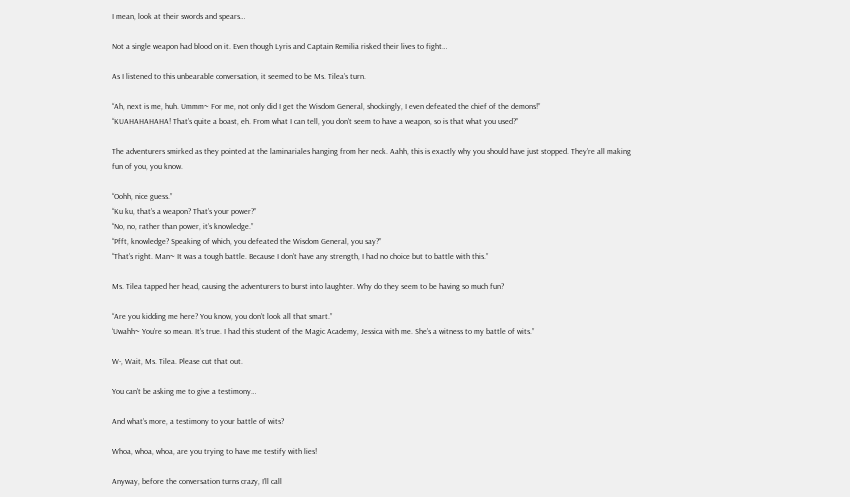I mean, look at their swords and spears…

Not a single weapon had blood on it. Even though Lyris and Captain Remilia risked their lives to fight…

As I listened to this unbearable conversation, it seemed to be Ms. Tilea’s turn.

“Ah, next is me, huh. Ummm~ For me, not only did I get the Wisdom General, shockingly, I even defeated the chief of the demons!”
“KUAHAHAHAHA! That’s quite a boast, eh. From what I can tell, you don’t seem to have a weapon, so is that what you used?”

The adventurers smirked as they pointed at the laminariales hanging from her neck. Aahh, this is exactly why you should have just stopped. They’re all making fun of you, you know.

“Oohh, nice guess.”
“Ku ku, that’s a weapon? That’s your power?”
“No, no, rather than power, it’s knowledge.”
“Pfft, knowledge? Speaking of which, you defeated the Wisdom General, you say?”
“That’s right. Man~ It was a tough battle. Because I don’t have any strength, I had no choice but to battle with this.”

Ms. Tilea tapped her head, causing the adventurers to burst into laughter. Why do they seem to be having so much fun?

“Are you kidding me here? You know, you don’t look all that smart.”
‘Uwahh~ You’re so mean. It’s true. I had this student of the Magic Academy, Jessica with me. She’s a witness to my battle of wits.”

W-, Wait, Ms. Tilea. Please cut that out.

You can’t be asking me to give a testimony…

And what’s more, a testimony to your battle of wits?

Whoa, whoa, whoa, are you trying to have me testify with lies!

Anyway, before the conversation turns crazy, I’ll call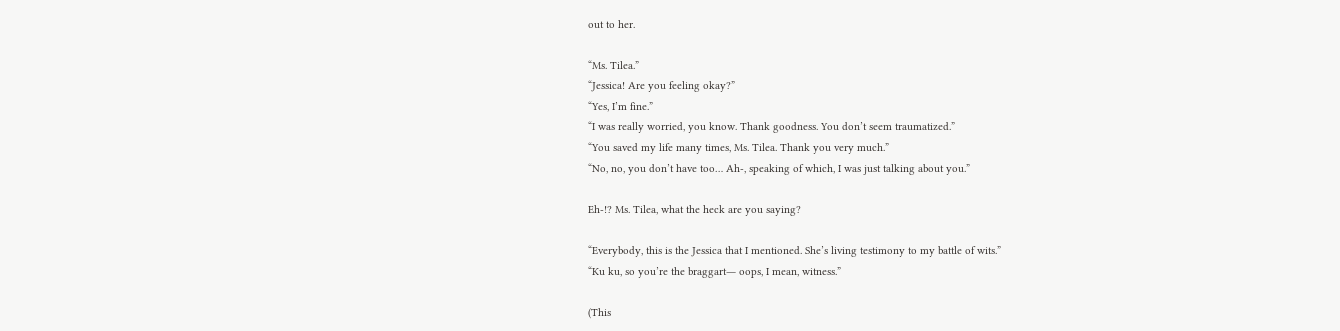out to her.

“Ms. Tilea.”
“Jessica! Are you feeling okay?”
“Yes, I’m fine.”
“I was really worried, you know. Thank goodness. You don’t seem traumatized.”
“You saved my life many times, Ms. Tilea. Thank you very much.”
“No, no, you don’t have too… Ah-, speaking of which, I was just talking about you.”

Eh-!? Ms. Tilea, what the heck are you saying?

“Everybody, this is the Jessica that I mentioned. She’s living testimony to my battle of wits.”
“Ku ku, so you’re the braggart― oops, I mean, witness.”

(This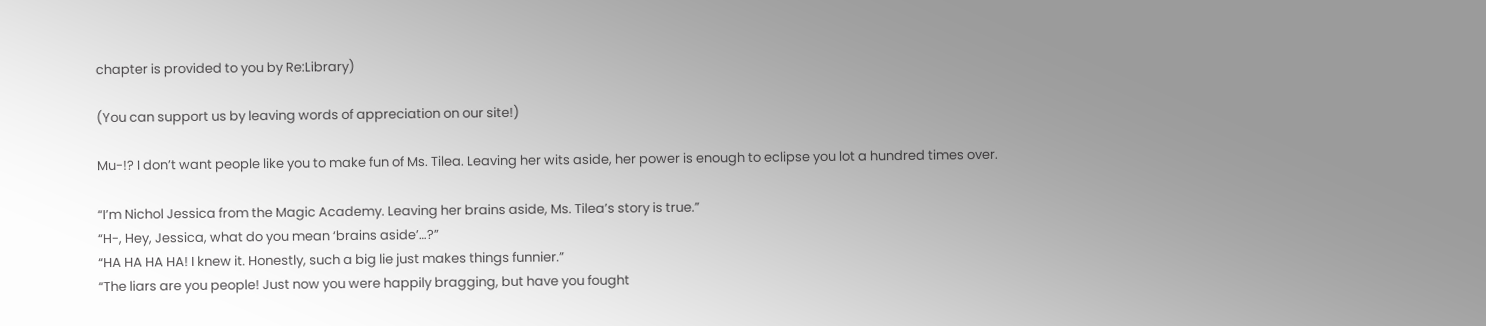chapter is provided to you by Re:Library)

(You can support us by leaving words of appreciation on our site!)

Mu-!? I don’t want people like you to make fun of Ms. Tilea. Leaving her wits aside, her power is enough to eclipse you lot a hundred times over.

“I’m Nichol Jessica from the Magic Academy. Leaving her brains aside, Ms. Tilea’s story is true.”
“H-, Hey, Jessica, what do you mean ‘brains aside’…?”
“HA HA HA HA! I knew it. Honestly, such a big lie just makes things funnier.”
“The liars are you people! Just now you were happily bragging, but have you fought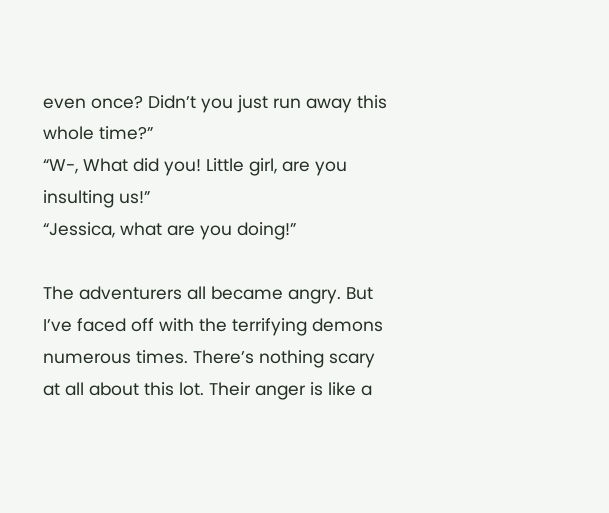even once? Didn’t you just run away this whole time?”
“W-, What did you! Little girl, are you insulting us!”
“Jessica, what are you doing!”

The adventurers all became angry. But I’ve faced off with the terrifying demons numerous times. There’s nothing scary at all about this lot. Their anger is like a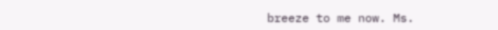breeze to me now. Ms.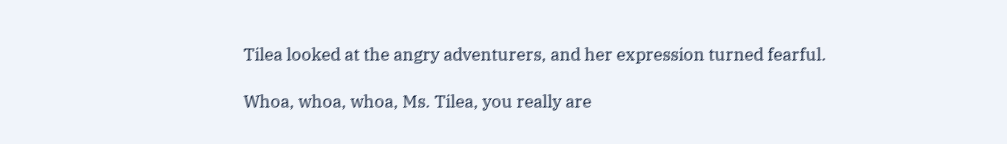Tilea looked at the angry adventurers, and her expression turned fearful.

Whoa, whoa, whoa, Ms. Tilea, you really are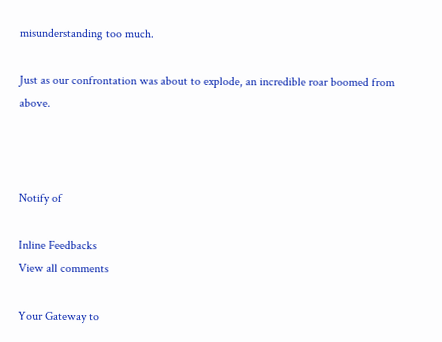misunderstanding too much.

Just as our confrontation was about to explode, an incredible roar boomed from above.



Notify of

Inline Feedbacks
View all comments

Your Gateway to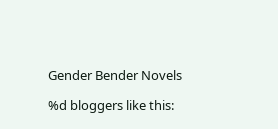Gender Bender Novels

%d bloggers like this: